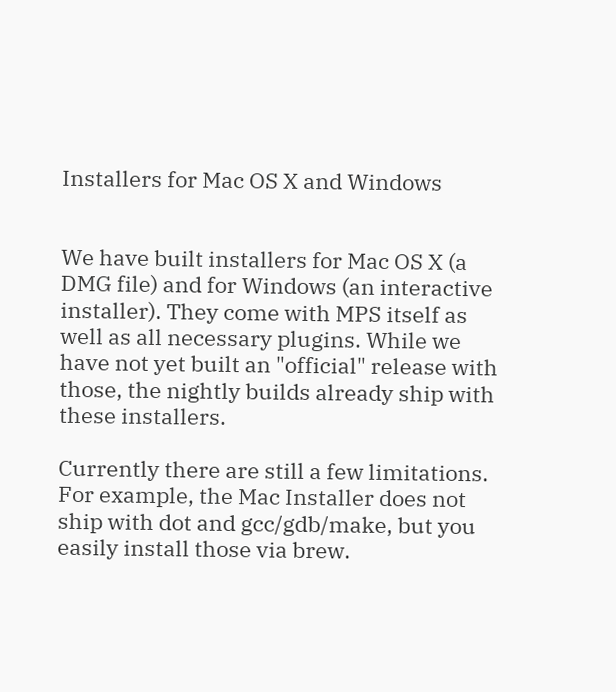Installers for Mac OS X and Windows


We have built installers for Mac OS X (a DMG file) and for Windows (an interactive installer). They come with MPS itself as well as all necessary plugins. While we have not yet built an "official" release with those, the nightly builds already ship with these installers.

Currently there are still a few limitations. For example, the Mac Installer does not ship with dot and gcc/gdb/make, but you easily install those via brew.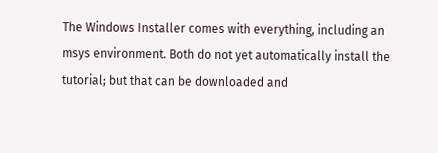The Windows Installer comes with everything, including an msys environment. Both do not yet automatically install the tutorial; but that can be downloaded and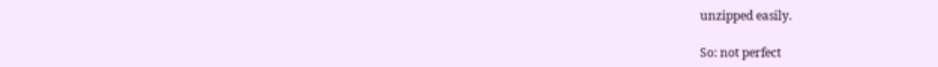unzipped easily.

So: not perfect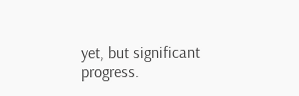yet, but significant progress.